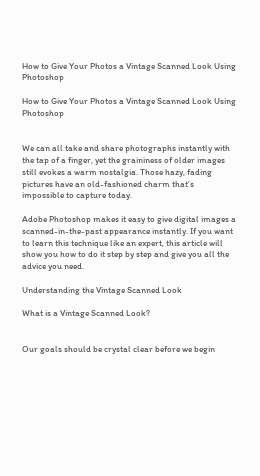How to Give Your Photos a Vintage Scanned Look Using Photoshop

How to Give Your Photos a Vintage Scanned Look Using Photoshop


We can all take and share photographs instantly with the tap of a finger, yet the graininess of older images still evokes a warm nostalgia. Those hazy, fading pictures have an old-fashioned charm that’s impossible to capture today.

Adobe Photoshop makes it easy to give digital images a scanned-in-the-past appearance instantly. If you want to learn this technique like an expert, this article will show you how to do it step by step and give you all the advice you need.

Understanding the Vintage Scanned Look

What is a Vintage Scanned Look?


Our goals should be crystal clear before we begin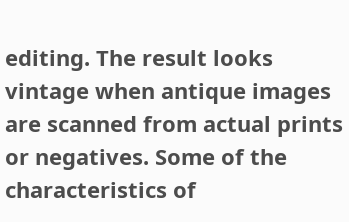editing. The result looks vintage when antique images are scanned from actual prints or negatives. Some of the characteristics of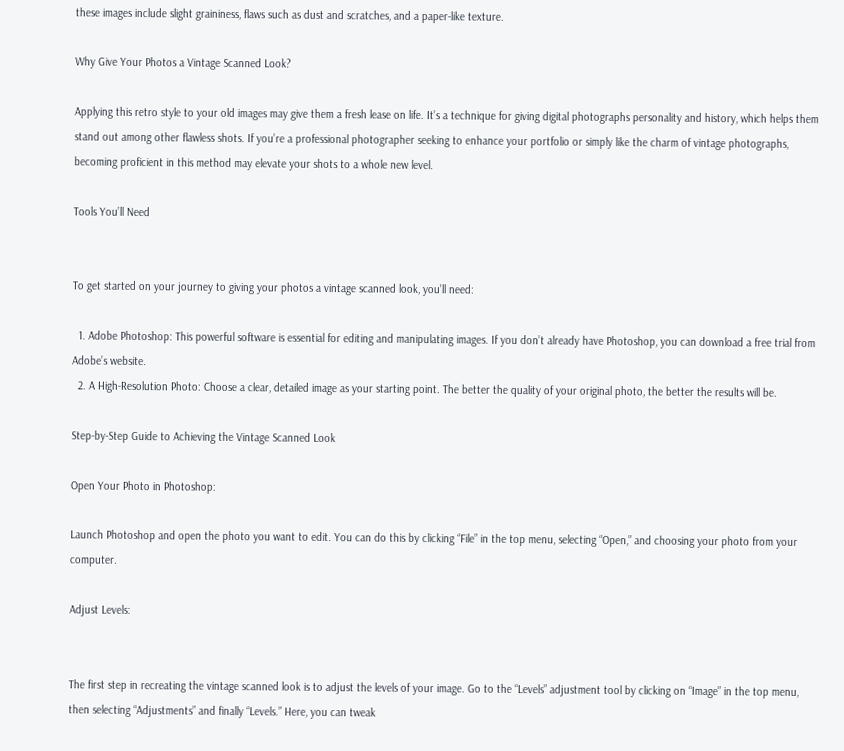these images include slight graininess, flaws such as dust and scratches, and a paper-like texture.

Why Give Your Photos a Vintage Scanned Look?

Applying this retro style to your old images may give them a fresh lease on life. It’s a technique for giving digital photographs personality and history, which helps them stand out among other flawless shots. If you’re a professional photographer seeking to enhance your portfolio or simply like the charm of vintage photographs, becoming proficient in this method may elevate your shots to a whole new level.

Tools You’ll Need


To get started on your journey to giving your photos a vintage scanned look, you’ll need:

  1. Adobe Photoshop: This powerful software is essential for editing and manipulating images. If you don’t already have Photoshop, you can download a free trial from Adobe’s website.
  2. A High-Resolution Photo: Choose a clear, detailed image as your starting point. The better the quality of your original photo, the better the results will be.

Step-by-Step Guide to Achieving the Vintage Scanned Look

Open Your Photo in Photoshop:

Launch Photoshop and open the photo you want to edit. You can do this by clicking “File” in the top menu, selecting “Open,” and choosing your photo from your computer.

Adjust Levels:


The first step in recreating the vintage scanned look is to adjust the levels of your image. Go to the “Levels” adjustment tool by clicking on “Image” in the top menu, then selecting “Adjustments” and finally “Levels.” Here, you can tweak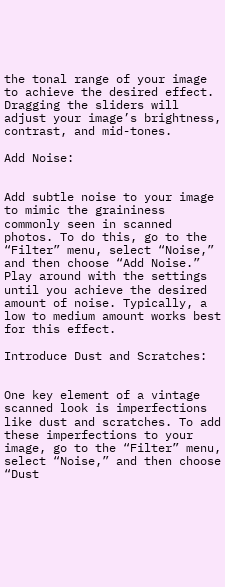the tonal range of your image to achieve the desired effect. Dragging the sliders will adjust your image’s brightness, contrast, and mid-tones.

Add Noise:


Add subtle noise to your image to mimic the graininess commonly seen in scanned photos. To do this, go to the “Filter” menu, select “Noise,” and then choose “Add Noise.” Play around with the settings until you achieve the desired amount of noise. Typically, a low to medium amount works best for this effect.

Introduce Dust and Scratches:


One key element of a vintage scanned look is imperfections like dust and scratches. To add these imperfections to your image, go to the “Filter” menu, select “Noise,” and then choose “Dust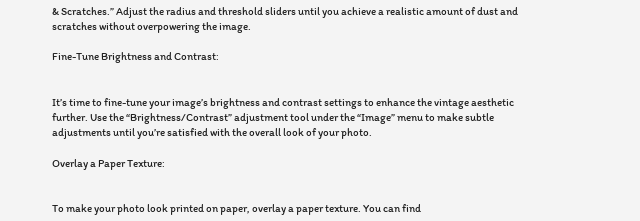& Scratches.” Adjust the radius and threshold sliders until you achieve a realistic amount of dust and scratches without overpowering the image.

Fine-Tune Brightness and Contrast:


It’s time to fine-tune your image’s brightness and contrast settings to enhance the vintage aesthetic further. Use the “Brightness/Contrast” adjustment tool under the “Image” menu to make subtle adjustments until you’re satisfied with the overall look of your photo.

Overlay a Paper Texture:


To make your photo look printed on paper, overlay a paper texture. You can find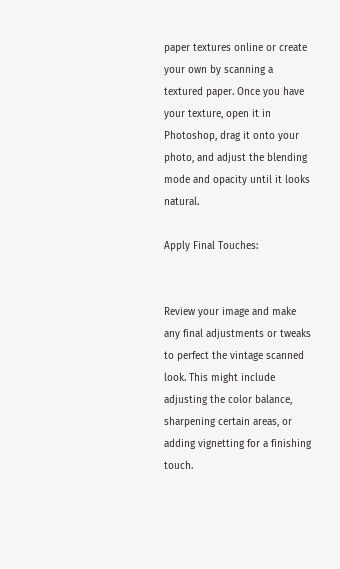paper textures online or create your own by scanning a textured paper. Once you have your texture, open it in Photoshop, drag it onto your photo, and adjust the blending mode and opacity until it looks natural.

Apply Final Touches:


Review your image and make any final adjustments or tweaks to perfect the vintage scanned look. This might include adjusting the color balance, sharpening certain areas, or adding vignetting for a finishing touch.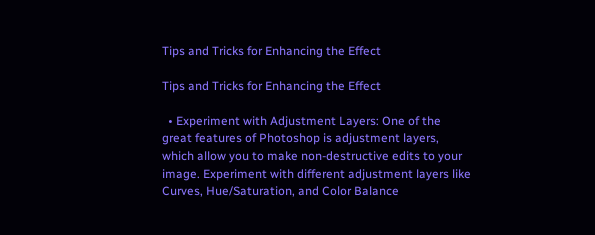Tips and Tricks for Enhancing the Effect

Tips and Tricks for Enhancing the Effect

  • Experiment with Adjustment Layers: One of the great features of Photoshop is adjustment layers, which allow you to make non-destructive edits to your image. Experiment with different adjustment layers like Curves, Hue/Saturation, and Color Balance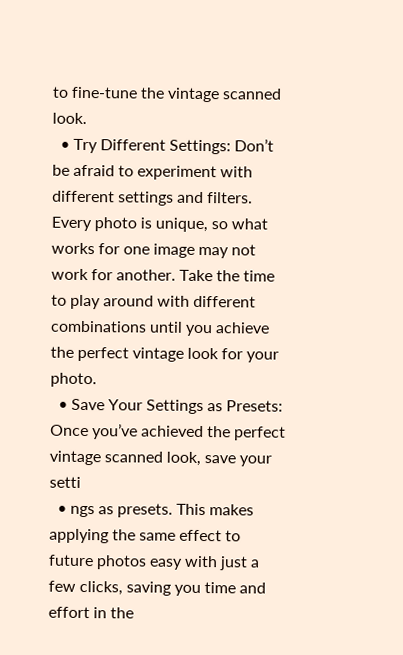to fine-tune the vintage scanned look.
  • Try Different Settings: Don’t be afraid to experiment with different settings and filters. Every photo is unique, so what works for one image may not work for another. Take the time to play around with different combinations until you achieve the perfect vintage look for your photo.
  • Save Your Settings as Presets: Once you’ve achieved the perfect vintage scanned look, save your setti
  • ngs as presets. This makes applying the same effect to future photos easy with just a few clicks, saving you time and effort in the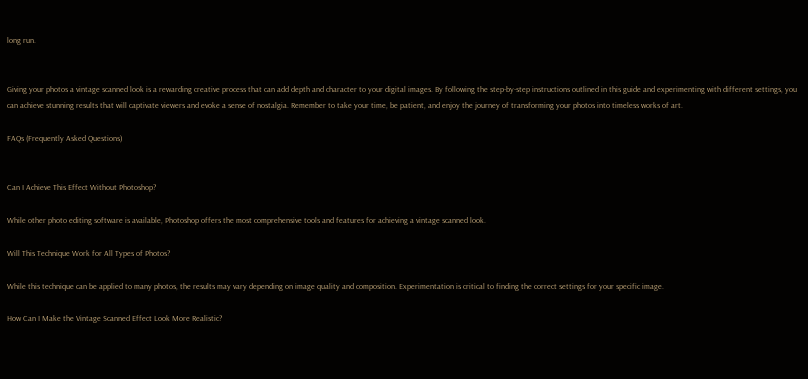long run.


Giving your photos a vintage scanned look is a rewarding creative process that can add depth and character to your digital images. By following the step-by-step instructions outlined in this guide and experimenting with different settings, you can achieve stunning results that will captivate viewers and evoke a sense of nostalgia. Remember to take your time, be patient, and enjoy the journey of transforming your photos into timeless works of art.

FAQs (Frequently Asked Questions)


Can I Achieve This Effect Without Photoshop?

While other photo editing software is available, Photoshop offers the most comprehensive tools and features for achieving a vintage scanned look.

Will This Technique Work for All Types of Photos?

While this technique can be applied to many photos, the results may vary depending on image quality and composition. Experimentation is critical to finding the correct settings for your specific image.

How Can I Make the Vintage Scanned Effect Look More Realistic?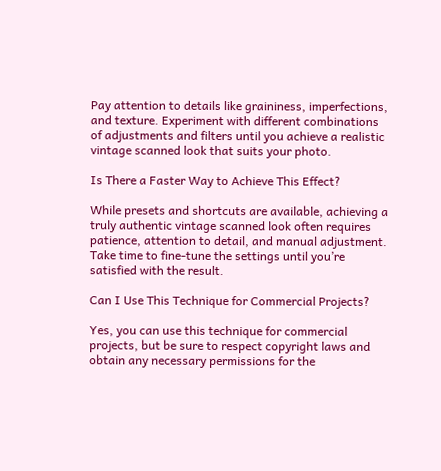Pay attention to details like graininess, imperfections, and texture. Experiment with different combinations of adjustments and filters until you achieve a realistic vintage scanned look that suits your photo.

Is There a Faster Way to Achieve This Effect?

While presets and shortcuts are available, achieving a truly authentic vintage scanned look often requires patience, attention to detail, and manual adjustment. Take time to fine-tune the settings until you’re satisfied with the result.

Can I Use This Technique for Commercial Projects?

Yes, you can use this technique for commercial projects, but be sure to respect copyright laws and obtain any necessary permissions for the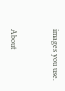images you use.


About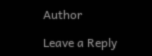Author

Leave a Reply